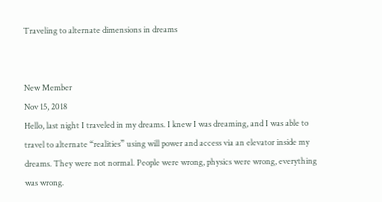Traveling to alternate dimensions in dreams


New Member
Nov 15, 2018
Hello, last night I traveled in my dreams. I knew I was dreaming, and I was able to travel to alternate “realities” using will power and access via an elevator inside my dreams. They were not normal. People were wrong, physics were wrong, everything was wrong.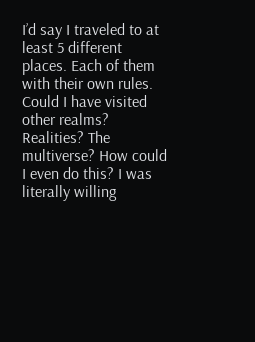I’d say I traveled to at least 5 different places. Each of them with their own rules. Could I have visited other realms? Realities? The multiverse? How could I even do this? I was literally willing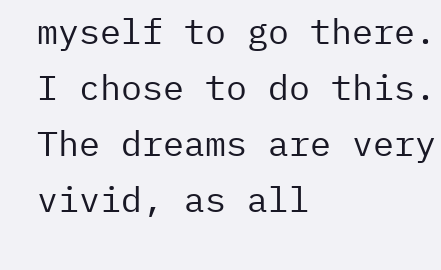myself to go there. I chose to do this. The dreams are very vivid, as all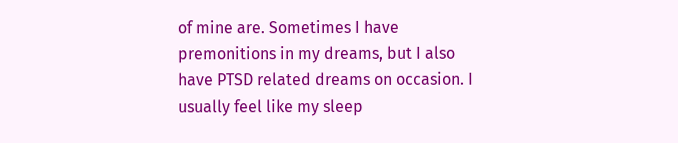of mine are. Sometimes I have premonitions in my dreams, but I also have PTSD related dreams on occasion. I usually feel like my sleep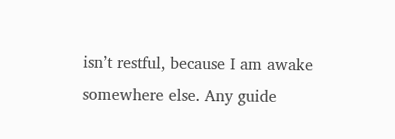isn’t restful, because I am awake somewhere else. Any guide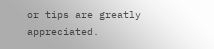or tips are greatly appreciated.